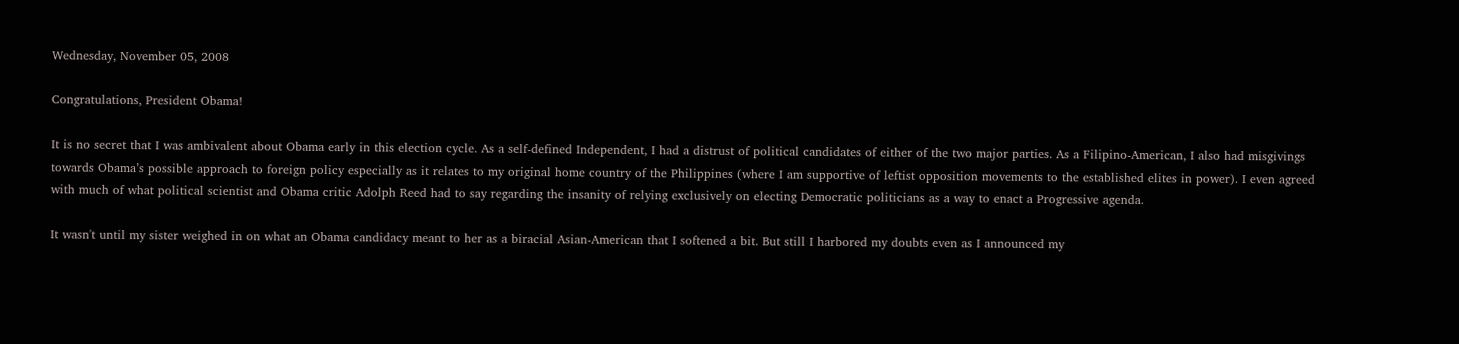Wednesday, November 05, 2008

Congratulations, President Obama!

It is no secret that I was ambivalent about Obama early in this election cycle. As a self-defined Independent, I had a distrust of political candidates of either of the two major parties. As a Filipino-American, I also had misgivings towards Obama’s possible approach to foreign policy especially as it relates to my original home country of the Philippines (where I am supportive of leftist opposition movements to the established elites in power). I even agreed with much of what political scientist and Obama critic Adolph Reed had to say regarding the insanity of relying exclusively on electing Democratic politicians as a way to enact a Progressive agenda.

It wasn't until my sister weighed in on what an Obama candidacy meant to her as a biracial Asian-American that I softened a bit. But still I harbored my doubts even as I announced my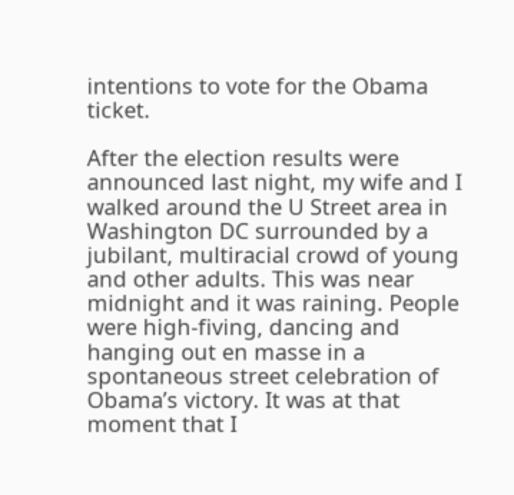intentions to vote for the Obama ticket.

After the election results were announced last night, my wife and I walked around the U Street area in Washington DC surrounded by a jubilant, multiracial crowd of young and other adults. This was near midnight and it was raining. People were high-fiving, dancing and hanging out en masse in a spontaneous street celebration of Obama’s victory. It was at that moment that I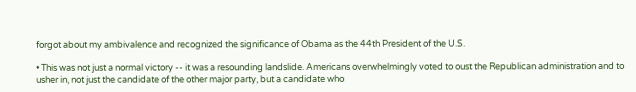forgot about my ambivalence and recognized the significance of Obama as the 44th President of the U.S.

• This was not just a normal victory -- it was a resounding landslide. Americans overwhelmingly voted to oust the Republican administration and to usher in, not just the candidate of the other major party, but a candidate who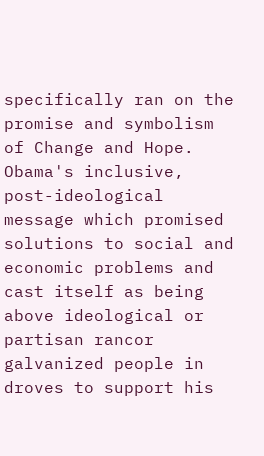specifically ran on the promise and symbolism of Change and Hope. Obama's inclusive, post-ideological message which promised solutions to social and economic problems and cast itself as being above ideological or partisan rancor galvanized people in droves to support his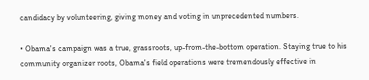candidacy by volunteering, giving money and voting in unprecedented numbers.

• Obama's campaign was a true, grassroots, up-from-the-bottom operation. Staying true to his community organizer roots, Obama's field operations were tremendously effective in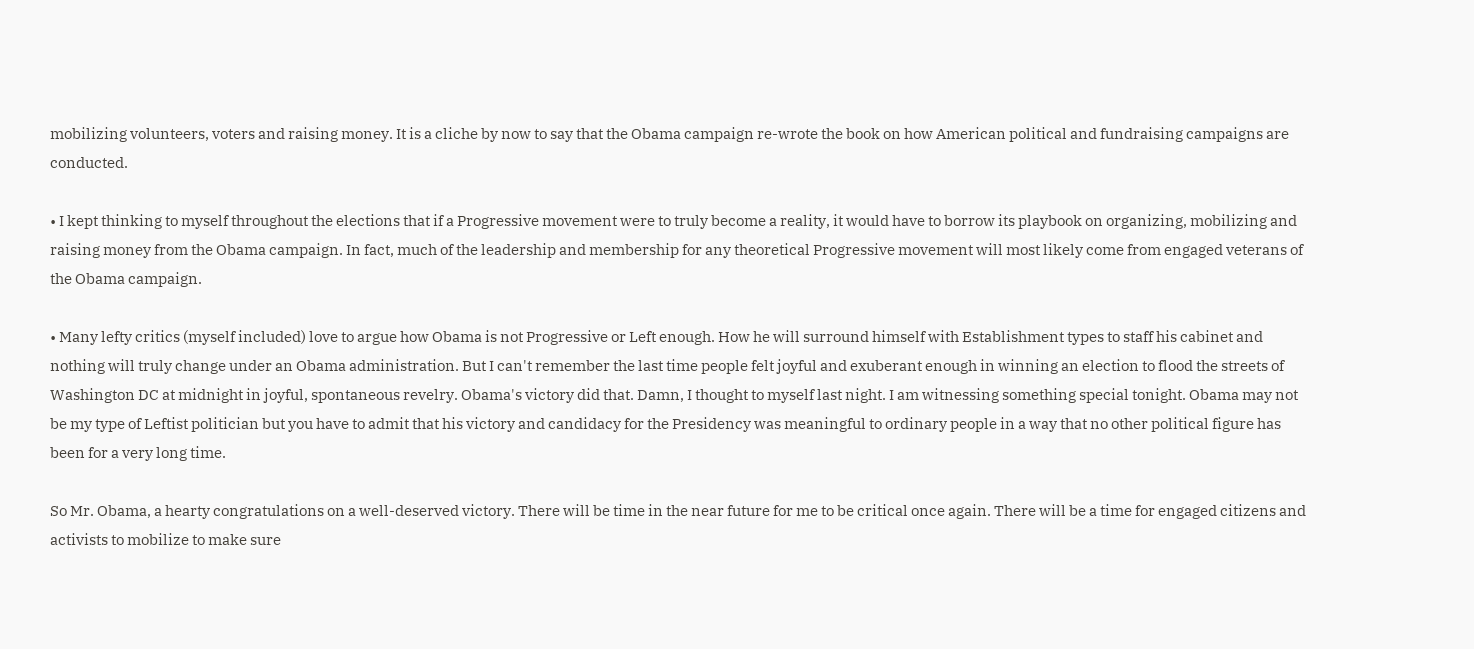mobilizing volunteers, voters and raising money. It is a cliche by now to say that the Obama campaign re-wrote the book on how American political and fundraising campaigns are conducted.

• I kept thinking to myself throughout the elections that if a Progressive movement were to truly become a reality, it would have to borrow its playbook on organizing, mobilizing and raising money from the Obama campaign. In fact, much of the leadership and membership for any theoretical Progressive movement will most likely come from engaged veterans of the Obama campaign.

• Many lefty critics (myself included) love to argue how Obama is not Progressive or Left enough. How he will surround himself with Establishment types to staff his cabinet and nothing will truly change under an Obama administration. But I can't remember the last time people felt joyful and exuberant enough in winning an election to flood the streets of Washington DC at midnight in joyful, spontaneous revelry. Obama's victory did that. Damn, I thought to myself last night. I am witnessing something special tonight. Obama may not be my type of Leftist politician but you have to admit that his victory and candidacy for the Presidency was meaningful to ordinary people in a way that no other political figure has been for a very long time.

So Mr. Obama, a hearty congratulations on a well-deserved victory. There will be time in the near future for me to be critical once again. There will be a time for engaged citizens and activists to mobilize to make sure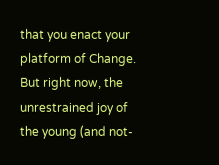that you enact your platform of Change. But right now, the unrestrained joy of the young (and not-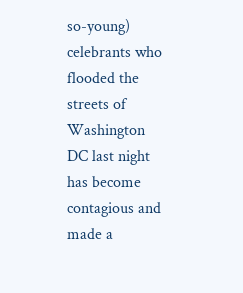so-young) celebrants who flooded the streets of Washington DC last night has become contagious and made a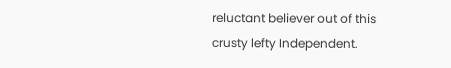reluctant believer out of this crusty lefty Independent.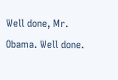Well done, Mr. Obama. Well done.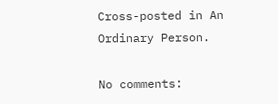Cross-posted in An Ordinary Person.

No comments: